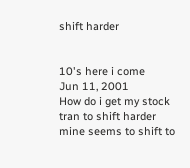shift harder


10's here i come
Jun 11, 2001
How do i get my stock tran to shift harder mine seems to shift to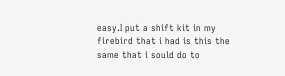easy.I put a shift kit in my firebird that i had is this the same that i sould do to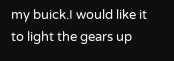my buick.I would like it to light the gears up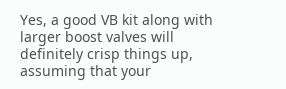Yes, a good VB kit along with larger boost valves will definitely crisp things up, assuming that your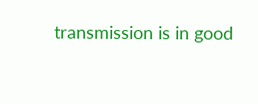transmission is in good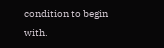condition to begin with.